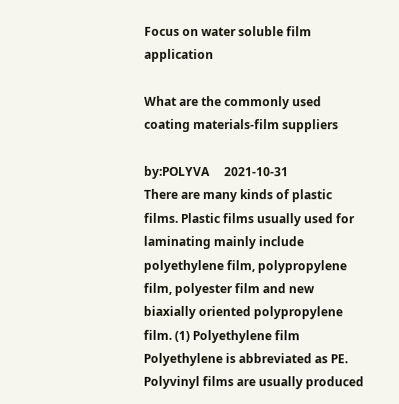Focus on water soluble film application

What are the commonly used coating materials-film suppliers

by:POLYVA     2021-10-31
There are many kinds of plastic films. Plastic films usually used for laminating mainly include polyethylene film, polypropylene film, polyester film and new biaxially oriented polypropylene film. (1) Polyethylene film Polyethylene is abbreviated as PE. Polyvinyl films are usually produced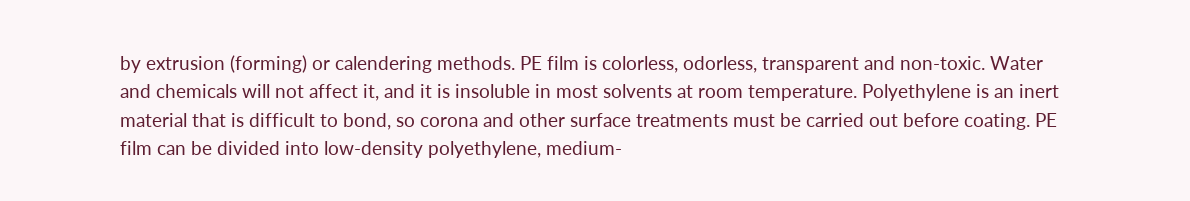by extrusion (forming) or calendering methods. PE film is colorless, odorless, transparent and non-toxic. Water and chemicals will not affect it, and it is insoluble in most solvents at room temperature. Polyethylene is an inert material that is difficult to bond, so corona and other surface treatments must be carried out before coating. PE film can be divided into low-density polyethylene, medium-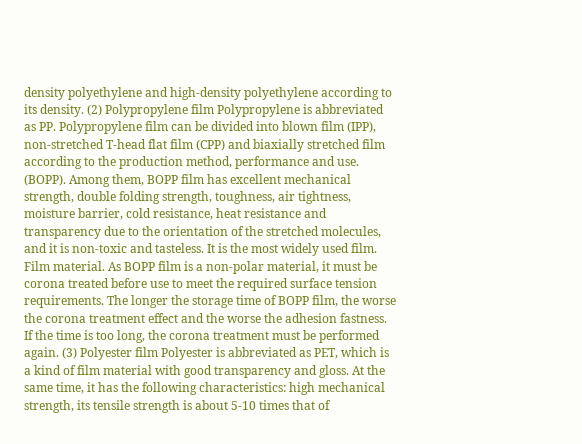density polyethylene and high-density polyethylene according to its density. (2) Polypropylene film Polypropylene is abbreviated as PP. Polypropylene film can be divided into blown film (IPP), non-stretched T-head flat film (CPP) and biaxially stretched film according to the production method, performance and use. (BOPP). Among them, BOPP film has excellent mechanical strength, double folding strength, toughness, air tightness, moisture barrier, cold resistance, heat resistance and transparency due to the orientation of the stretched molecules, and it is non-toxic and tasteless. It is the most widely used film. Film material. As BOPP film is a non-polar material, it must be corona treated before use to meet the required surface tension requirements. The longer the storage time of BOPP film, the worse the corona treatment effect and the worse the adhesion fastness. If the time is too long, the corona treatment must be performed again. (3) Polyester film Polyester is abbreviated as PET, which is a kind of film material with good transparency and gloss. At the same time, it has the following characteristics: high mechanical strength, its tensile strength is about 5-10 times that of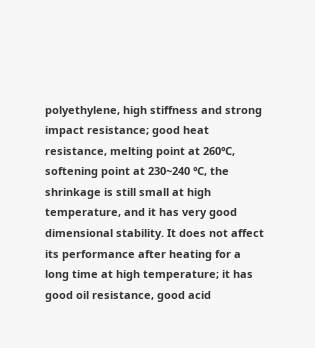polyethylene, high stiffness and strong impact resistance; good heat resistance, melting point at 260℃, softening point at 230~240 ℃, the shrinkage is still small at high temperature, and it has very good dimensional stability. It does not affect its performance after heating for a long time at high temperature; it has good oil resistance, good acid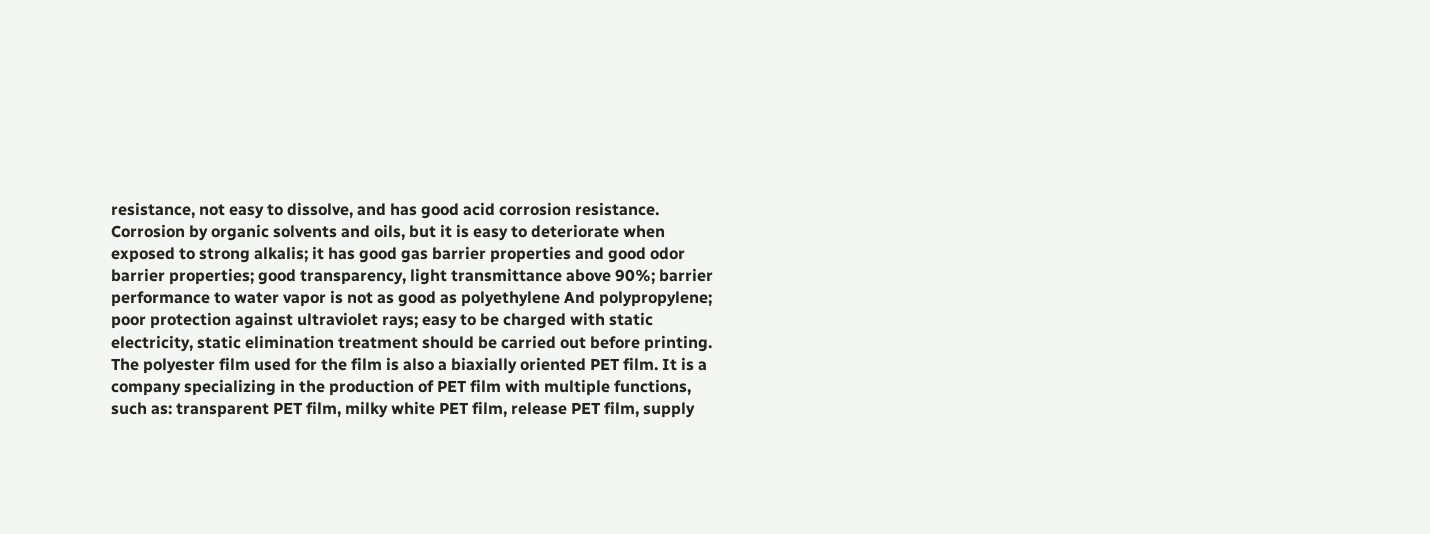resistance, not easy to dissolve, and has good acid corrosion resistance. Corrosion by organic solvents and oils, but it is easy to deteriorate when exposed to strong alkalis; it has good gas barrier properties and good odor barrier properties; good transparency, light transmittance above 90%; barrier performance to water vapor is not as good as polyethylene And polypropylene; poor protection against ultraviolet rays; easy to be charged with static electricity, static elimination treatment should be carried out before printing. The polyester film used for the film is also a biaxially oriented PET film. It is a company specializing in the production of PET film with multiple functions, such as: transparent PET film, milky white PET film, release PET film, supply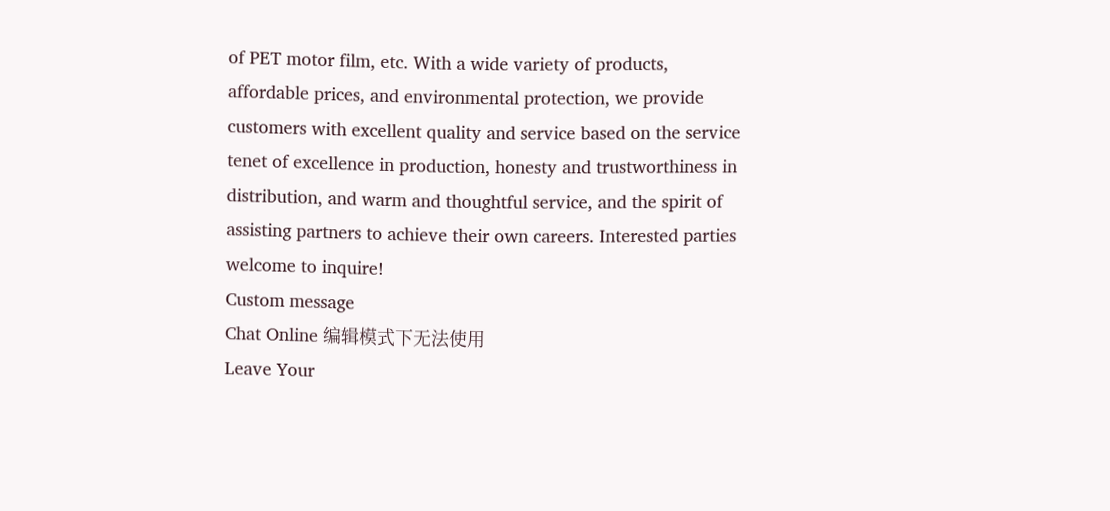of PET motor film, etc. With a wide variety of products, affordable prices, and environmental protection, we provide customers with excellent quality and service based on the service tenet of excellence in production, honesty and trustworthiness in distribution, and warm and thoughtful service, and the spirit of assisting partners to achieve their own careers. Interested parties welcome to inquire!
Custom message
Chat Online 编辑模式下无法使用
Leave Your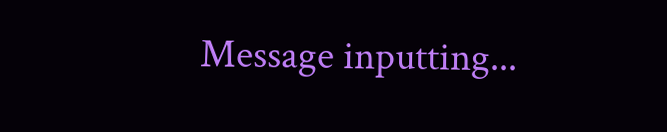Message inputting...